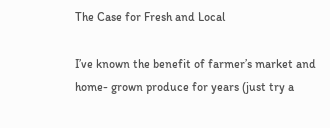The Case for Fresh and Local

I’ve known the benefit of farmer’s market and home- grown produce for years (just try a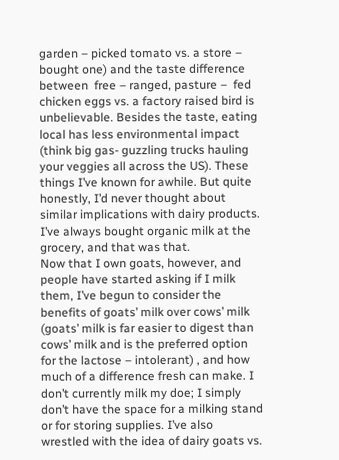garden – picked tomato vs. a store – bought one) and the taste difference between  free – ranged, pasture –  fed chicken eggs vs. a factory raised bird is unbelievable. Besides the taste, eating local has less environmental impact (think big gas- guzzling trucks hauling your veggies all across the US). These things I’ve known for awhile. But quite honestly, I’d never thought about similar implications with dairy products. I’ve always bought organic milk at the grocery, and that was that.
Now that I own goats, however, and people have started asking if I milk them, I’ve begun to consider the benefits of goats’ milk over cows’ milk (goats’ milk is far easier to digest than cows’ milk and is the preferred option for the lactose – intolerant) , and how much of a difference fresh can make. I don’t currently milk my doe; I simply don’t have the space for a milking stand or for storing supplies. I’ve also wrestled with the idea of dairy goats vs.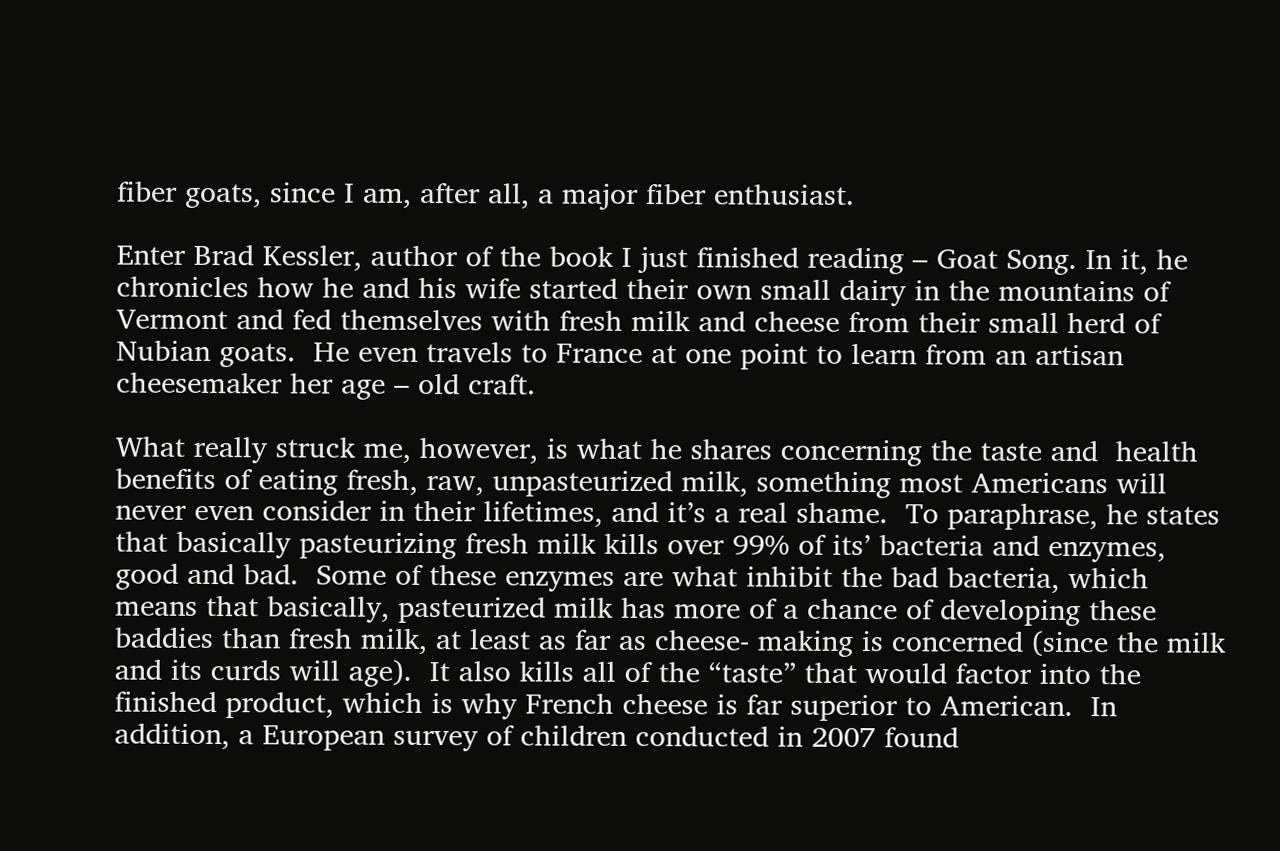fiber goats, since I am, after all, a major fiber enthusiast.

Enter Brad Kessler, author of the book I just finished reading – Goat Song. In it, he chronicles how he and his wife started their own small dairy in the mountains of Vermont and fed themselves with fresh milk and cheese from their small herd of Nubian goats.  He even travels to France at one point to learn from an artisan cheesemaker her age – old craft.

What really struck me, however, is what he shares concerning the taste and  health benefits of eating fresh, raw, unpasteurized milk, something most Americans will never even consider in their lifetimes, and it’s a real shame.  To paraphrase, he states that basically pasteurizing fresh milk kills over 99% of its’ bacteria and enzymes, good and bad.  Some of these enzymes are what inhibit the bad bacteria, which means that basically, pasteurized milk has more of a chance of developing these baddies than fresh milk, at least as far as cheese- making is concerned (since the milk and its curds will age).  It also kills all of the “taste” that would factor into the finished product, which is why French cheese is far superior to American.  In addition, a European survey of children conducted in 2007 found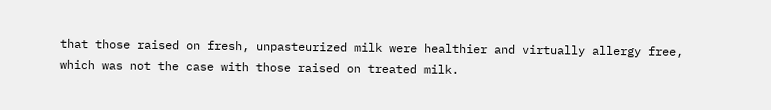that those raised on fresh, unpasteurized milk were healthier and virtually allergy free, which was not the case with those raised on treated milk.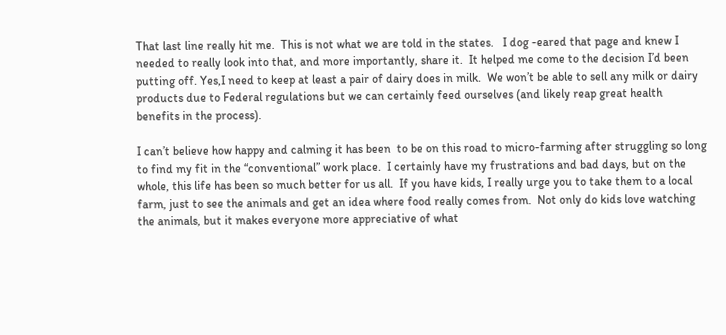That last line really hit me.  This is not what we are told in the states.   I dog -eared that page and knew I needed to really look into that, and more importantly, share it.  It helped me come to the decision I’d been putting off. Yes,I need to keep at least a pair of dairy does in milk.  We won’t be able to sell any milk or dairy products due to Federal regulations but we can certainly feed ourselves (and likely reap great health benefits in the process).

I can’t believe how happy and calming it has been  to be on this road to micro-farming after struggling so long to find my fit in the “conventional” work place.  I certainly have my frustrations and bad days, but on the whole, this life has been so much better for us all.  If you have kids, I really urge you to take them to a local farm, just to see the animals and get an idea where food really comes from.  Not only do kids love watching the animals, but it makes everyone more appreciative of what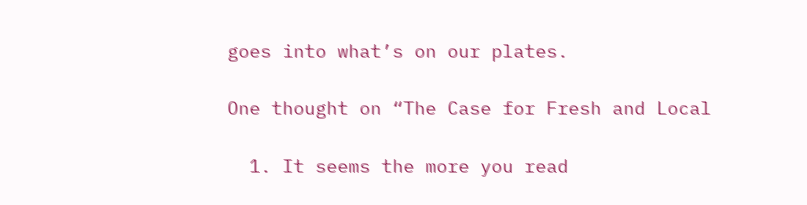goes into what’s on our plates.

One thought on “The Case for Fresh and Local

  1. It seems the more you read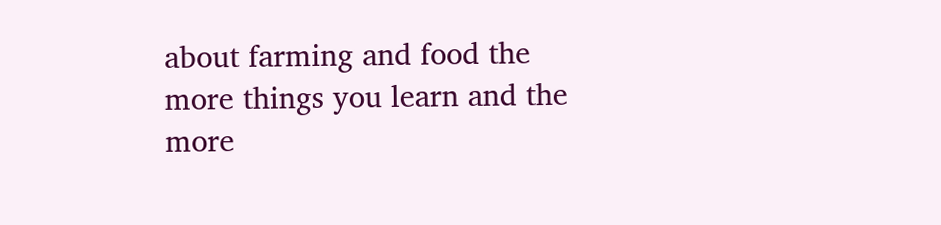about farming and food the more things you learn and the more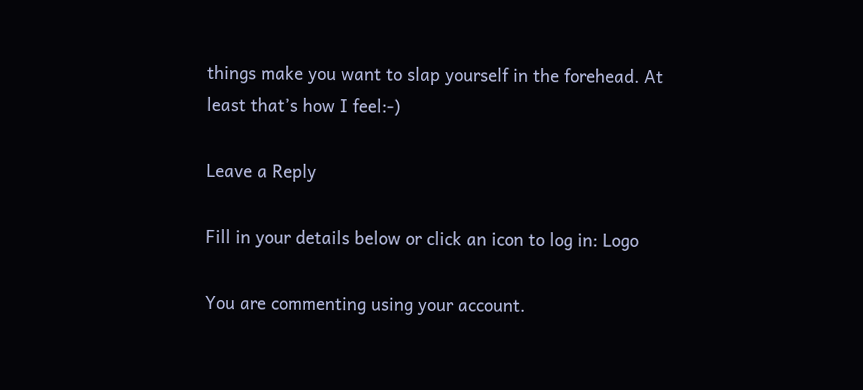things make you want to slap yourself in the forehead. At least that’s how I feel:-)

Leave a Reply

Fill in your details below or click an icon to log in: Logo

You are commenting using your account.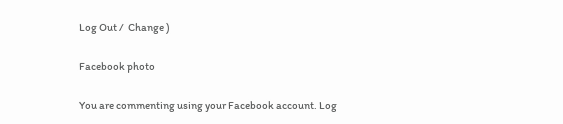Log Out /  Change )

Facebook photo

You are commenting using your Facebook account. Log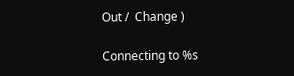Out /  Change )

Connecting to %s